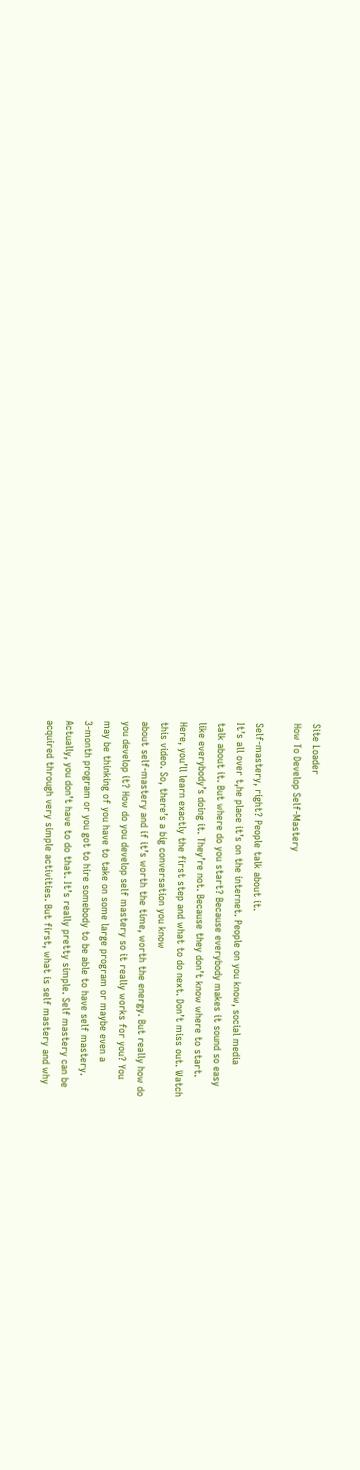Site Loader
How To Develop Self-Mastery

Self-mastery, right? People talk about it.
It’s all over t,he place it’s on the internet. People on you know, social media
talk about it. But where do you start? Because everybody makes it sound so easy
like everybody’s doing it. They’re not. Because they don’t know where to start.
Here, you’ll learn exactly the first step and what to do next. Don’t miss out. Watch
this video. So, there’s a big conversation you know
about self-mastery and if it’s worth the time, worth the energy. But really how do
you develop it? How do you develop self mastery so it really works for you? You
may be thinking of you have to take on some large program or maybe even a
3-month program or you got to hire somebody to be able to have self mastery.
Actually, you don’t have to do that. It’s really pretty simple. Self mastery can be
acquired through very simple activities. But first, what is self mastery and why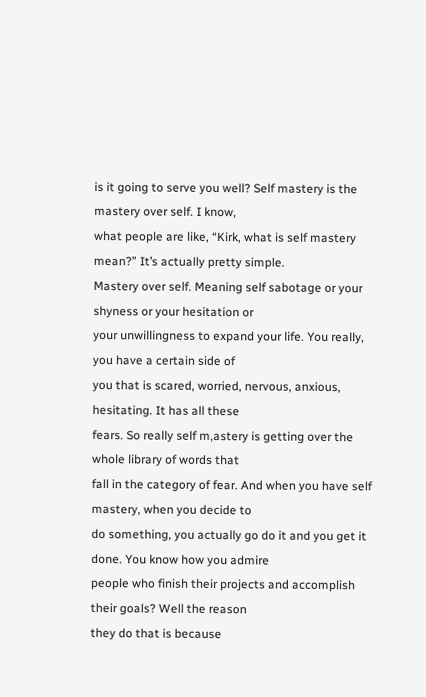is it going to serve you well? Self mastery is the mastery over self. I know,
what people are like, “Kirk, what is self mastery mean?” It’s actually pretty simple.
Mastery over self. Meaning self sabotage or your shyness or your hesitation or
your unwillingness to expand your life. You really, you have a certain side of
you that is scared, worried, nervous, anxious, hesitating. It has all these
fears. So really self m,astery is getting over the whole library of words that
fall in the category of fear. And when you have self mastery, when you decide to
do something, you actually go do it and you get it done. You know how you admire
people who finish their projects and accomplish their goals? Well the reason
they do that is because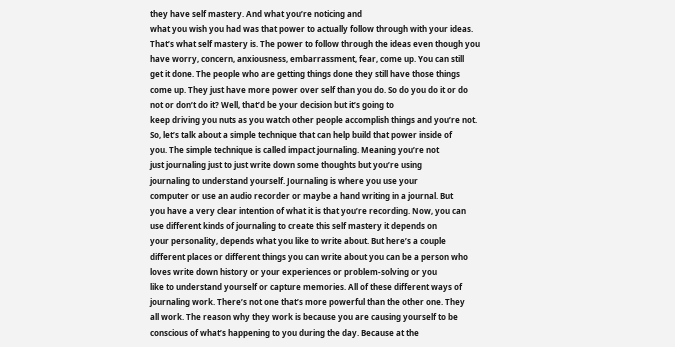they have self mastery. And what you’re noticing and
what you wish you had was that power to actually follow through with your ideas.
That’s what self mastery is. The power to follow through the ideas even though you
have worry, concern, anxiousness, embarrassment, fear, come up. You can still
get it done. The people who are getting things done they still have those things
come up. They just have more power over self than you do. So do you do it or do
not or don’t do it? Well, that’d be your decision but it’s going to
keep driving you nuts as you watch other people accomplish things and you’re not.
So, let’s talk about a simple technique that can help build that power inside of
you. The simple technique is called impact journaling. Meaning you’re not
just journaling just to just write down some thoughts but you’re using
journaling to understand yourself. Journaling is where you use your
computer or use an audio recorder or maybe a hand writing in a journal. But
you have a very clear intention of what it is that you’re recording. Now, you can
use different kinds of journaling to create this self mastery it depends on
your personality, depends what you like to write about. But here’s a couple
different places or different things you can write about you can be a person who
loves write down history or your experiences or problem-solving or you
like to understand yourself or capture memories. All of these different ways of
journaling work. There’s not one that’s more powerful than the other one. They
all work. The reason why they work is because you are causing yourself to be
conscious of what’s happening to you during the day. Because at the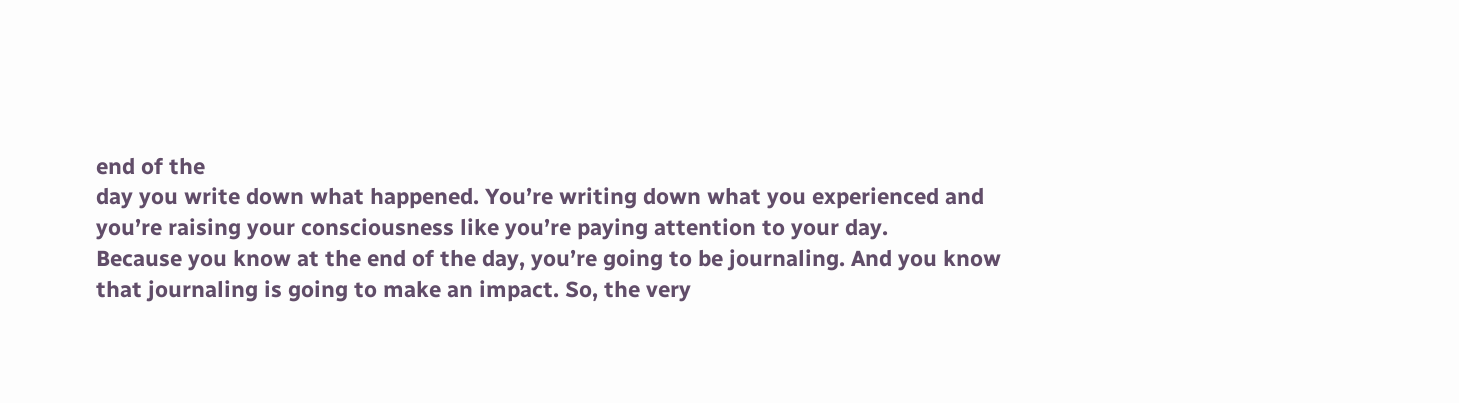end of the
day you write down what happened. You’re writing down what you experienced and
you’re raising your consciousness like you’re paying attention to your day.
Because you know at the end of the day, you’re going to be journaling. And you know
that journaling is going to make an impact. So, the very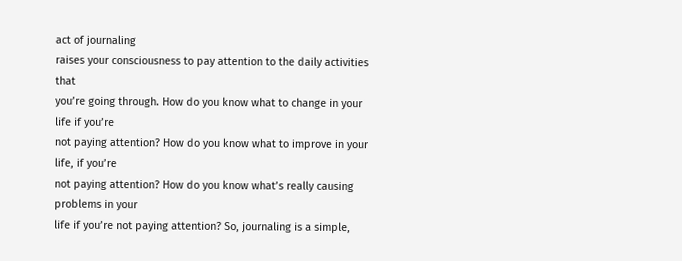act of journaling
raises your consciousness to pay attention to the daily activities that
you’re going through. How do you know what to change in your life if you’re
not paying attention? How do you know what to improve in your life, if you’re
not paying attention? How do you know what’s really causing problems in your
life if you’re not paying attention? So, journaling is a simple,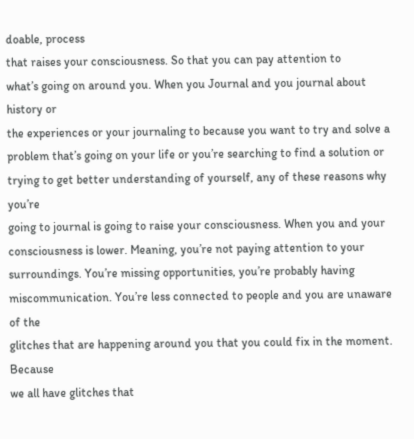doable, process
that raises your consciousness. So that you can pay attention to
what’s going on around you. When you Journal and you journal about history or
the experiences or your journaling to because you want to try and solve a
problem that’s going on your life or you’re searching to find a solution or
trying to get better understanding of yourself, any of these reasons why you’re
going to journal is going to raise your consciousness. When you and your
consciousness is lower. Meaning, you’re not paying attention to your
surroundings. You’re missing opportunities, you’re probably having
miscommunication. You’re less connected to people and you are unaware of the
glitches that are happening around you that you could fix in the moment. Because
we all have glitches that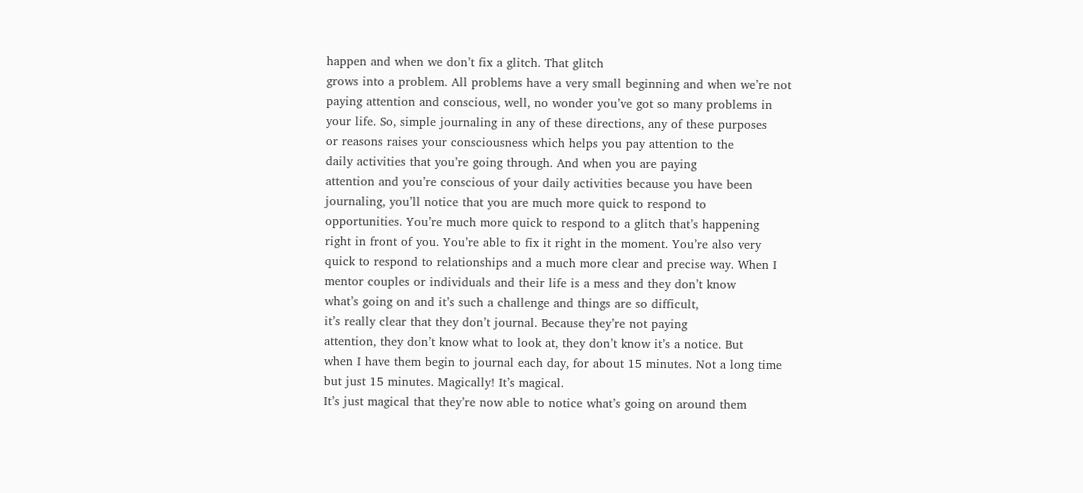happen and when we don’t fix a glitch. That glitch
grows into a problem. All problems have a very small beginning and when we’re not
paying attention and conscious, well, no wonder you’ve got so many problems in
your life. So, simple journaling in any of these directions, any of these purposes
or reasons raises your consciousness which helps you pay attention to the
daily activities that you’re going through. And when you are paying
attention and you’re conscious of your daily activities because you have been
journaling, you’ll notice that you are much more quick to respond to
opportunities. You’re much more quick to respond to a glitch that’s happening
right in front of you. You’re able to fix it right in the moment. You’re also very
quick to respond to relationships and a much more clear and precise way. When I
mentor couples or individuals and their life is a mess and they don’t know
what’s going on and it’s such a challenge and things are so difficult,
it’s really clear that they don’t journal. Because they’re not paying
attention, they don’t know what to look at, they don’t know it’s a notice. But
when I have them begin to journal each day, for about 15 minutes. Not a long time
but just 15 minutes. Magically! It’s magical.
It’s just magical that they’re now able to notice what’s going on around them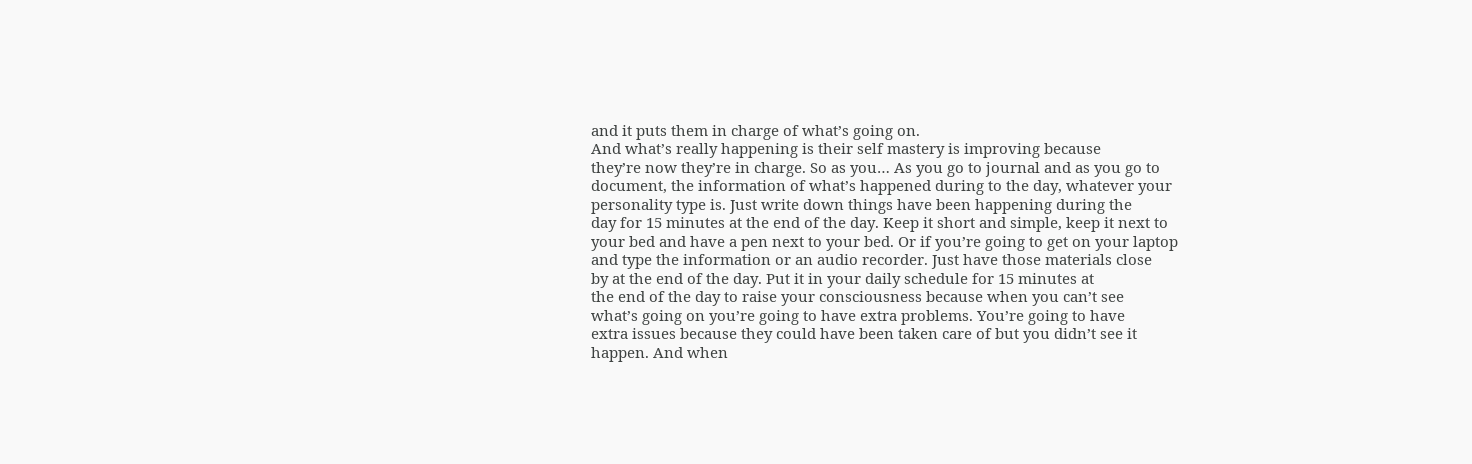and it puts them in charge of what’s going on.
And what’s really happening is their self mastery is improving because
they’re now they’re in charge. So as you… As you go to journal and as you go to
document, the information of what’s happened during to the day, whatever your
personality type is. Just write down things have been happening during the
day for 15 minutes at the end of the day. Keep it short and simple, keep it next to
your bed and have a pen next to your bed. Or if you’re going to get on your laptop
and type the information or an audio recorder. Just have those materials close
by at the end of the day. Put it in your daily schedule for 15 minutes at
the end of the day to raise your consciousness because when you can’t see
what’s going on you’re going to have extra problems. You’re going to have
extra issues because they could have been taken care of but you didn’t see it
happen. And when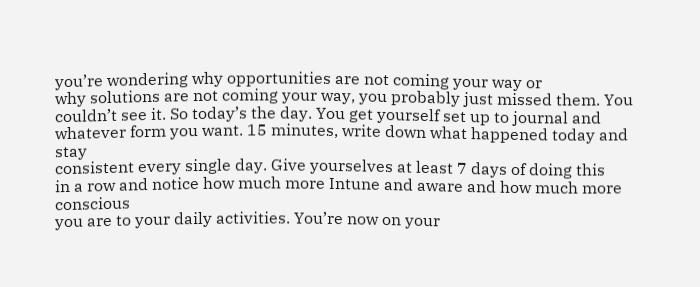you’re wondering why opportunities are not coming your way or
why solutions are not coming your way, you probably just missed them. You
couldn’t see it. So today’s the day. You get yourself set up to journal and
whatever form you want. 15 minutes, write down what happened today and stay
consistent every single day. Give yourselves at least 7 days of doing this
in a row and notice how much more Intune and aware and how much more conscious
you are to your daily activities. You’re now on your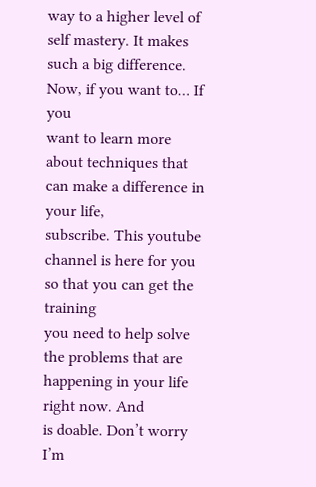way to a higher level of
self mastery. It makes such a big difference. Now, if you want to… If you
want to learn more about techniques that can make a difference in your life,
subscribe. This youtube channel is here for you so that you can get the training
you need to help solve the problems that are happening in your life right now. And
is doable. Don’t worry I’m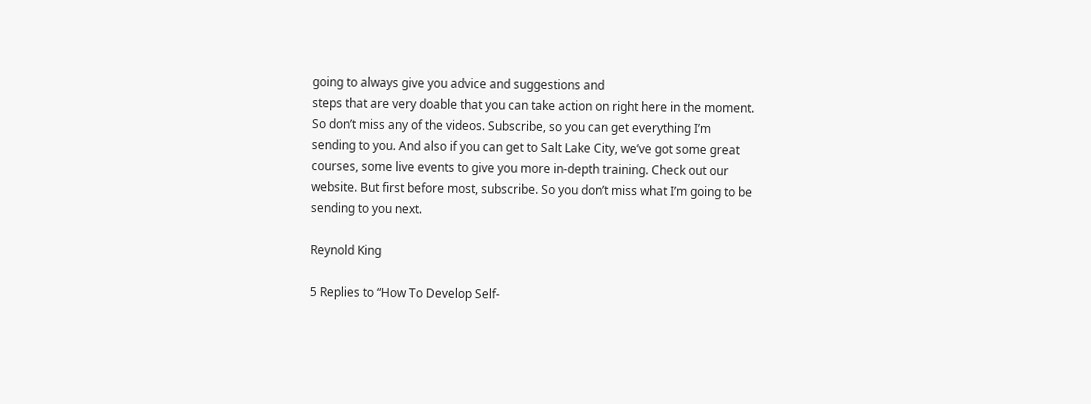going to always give you advice and suggestions and
steps that are very doable that you can take action on right here in the moment.
So don’t miss any of the videos. Subscribe, so you can get everything I’m
sending to you. And also if you can get to Salt Lake City, we’ve got some great
courses, some live events to give you more in-depth training. Check out our
website. But first before most, subscribe. So you don’t miss what I’m going to be
sending to you next.

Reynold King

5 Replies to “How To Develop Self-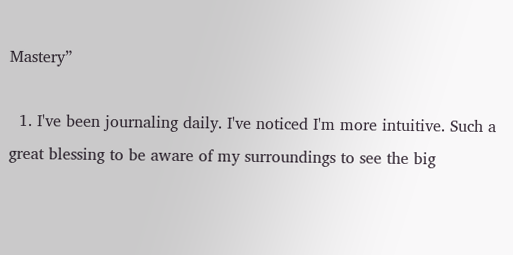Mastery”

  1. I've been journaling daily. I've noticed I'm more intuitive. Such a great blessing to be aware of my surroundings to see the big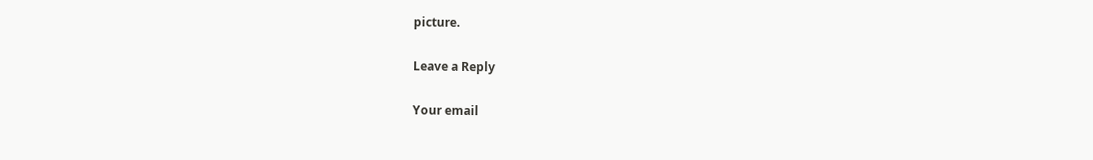picture.

Leave a Reply

Your email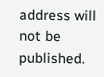address will not be published.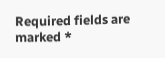Required fields are marked *